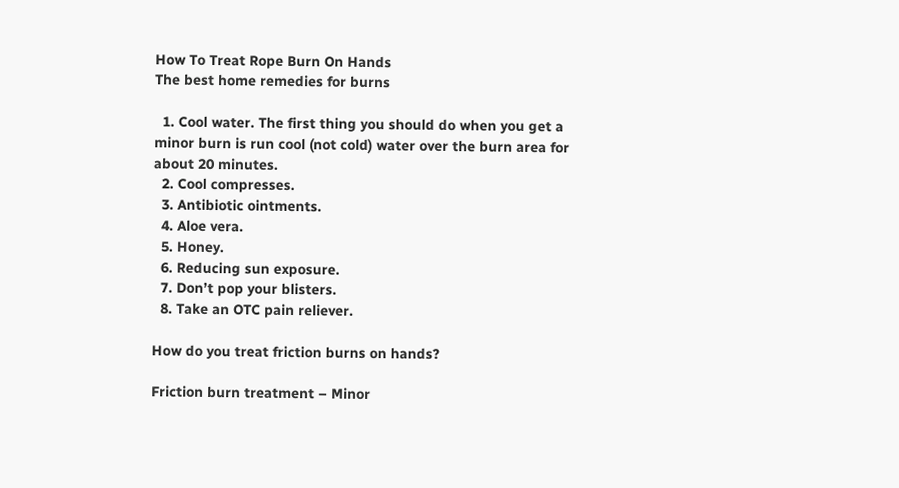How To Treat Rope Burn On Hands
The best home remedies for burns

  1. Cool water. The first thing you should do when you get a minor burn is run cool (not cold) water over the burn area for about 20 minutes.
  2. Cool compresses.
  3. Antibiotic ointments.
  4. Aloe vera.
  5. Honey.
  6. Reducing sun exposure.
  7. Don’t pop your blisters.
  8. Take an OTC pain reliever.

How do you treat friction burns on hands?

Friction burn treatment – Minor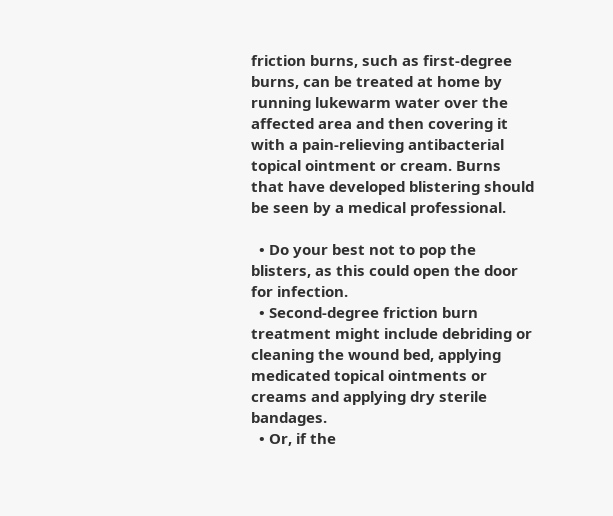friction burns, such as first-degree burns, can be treated at home by running lukewarm water over the affected area and then covering it with a pain-relieving antibacterial topical ointment or cream. Burns that have developed blistering should be seen by a medical professional.

  • Do your best not to pop the blisters, as this could open the door for infection.
  • Second-degree friction burn treatment might include debriding or cleaning the wound bed, applying medicated topical ointments or creams and applying dry sterile bandages.
  • Or, if the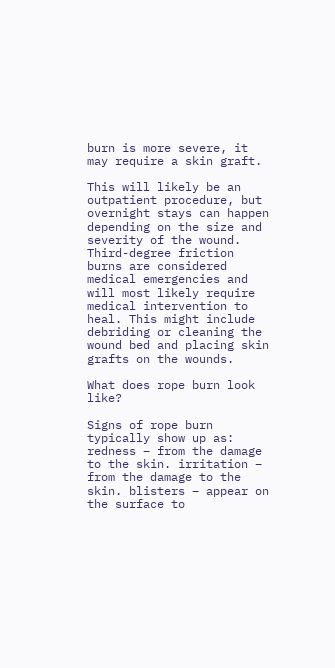burn is more severe, it may require a skin graft.

This will likely be an outpatient procedure, but overnight stays can happen depending on the size and severity of the wound. Third-degree friction burns are considered medical emergencies and will most likely require medical intervention to heal. This might include debriding or cleaning the wound bed and placing skin grafts on the wounds.

What does rope burn look like?

Signs of rope burn typically show up as: redness – from the damage to the skin. irritation – from the damage to the skin. blisters – appear on the surface to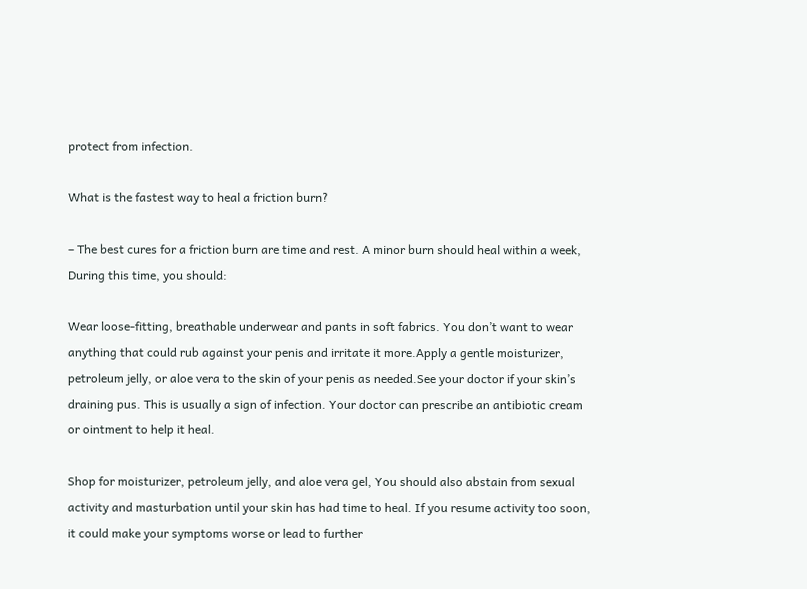protect from infection.

What is the fastest way to heal a friction burn?

– The best cures for a friction burn are time and rest. A minor burn should heal within a week, During this time, you should:

Wear loose-fitting, breathable underwear and pants in soft fabrics. You don’t want to wear anything that could rub against your penis and irritate it more.Apply a gentle moisturizer, petroleum jelly, or aloe vera to the skin of your penis as needed.See your doctor if your skin’s draining pus. This is usually a sign of infection. Your doctor can prescribe an antibiotic cream or ointment to help it heal.

Shop for moisturizer, petroleum jelly, and aloe vera gel, You should also abstain from sexual activity and masturbation until your skin has had time to heal. If you resume activity too soon, it could make your symptoms worse or lead to further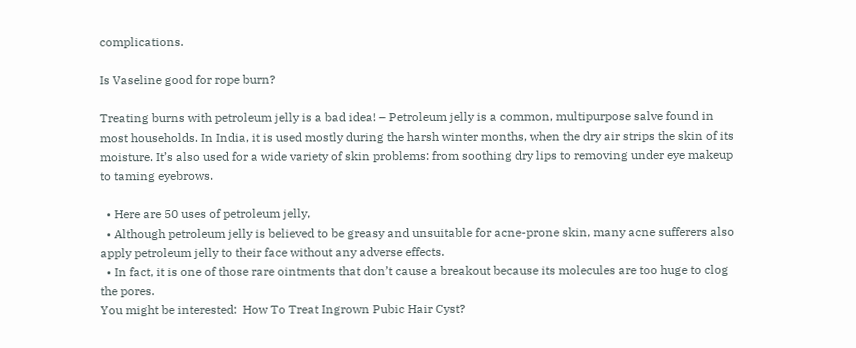complications.

Is Vaseline good for rope burn?

Treating burns with petroleum jelly is a bad idea! – Petroleum jelly is a common, multipurpose salve found in most households. In India, it is used mostly during the harsh winter months, when the dry air strips the skin of its moisture. It’s also used for a wide variety of skin problems: from soothing dry lips to removing under eye makeup to taming eyebrows.

  • Here are 50 uses of petroleum jelly,
  • Although petroleum jelly is believed to be greasy and unsuitable for acne-prone skin, many acne sufferers also apply petroleum jelly to their face without any adverse effects.
  • In fact, it is one of those rare ointments that don’t cause a breakout because its molecules are too huge to clog the pores.
You might be interested:  How To Treat Ingrown Pubic Hair Cyst?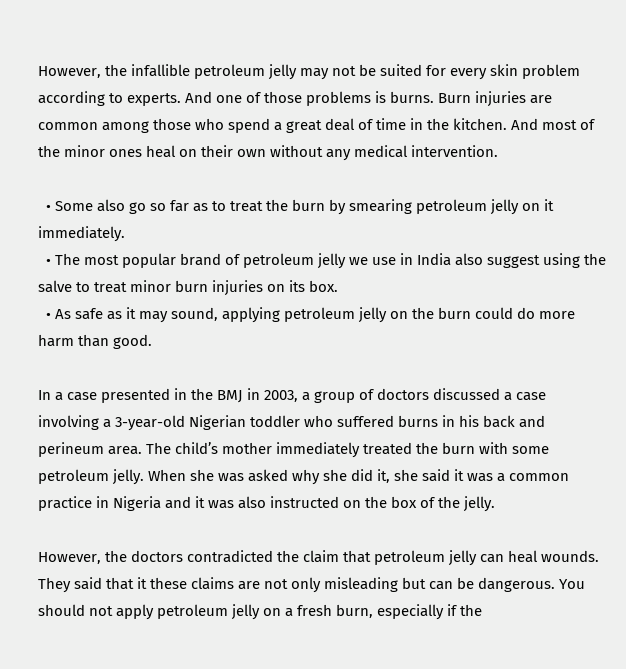However, the infallible petroleum jelly may not be suited for every skin problem according to experts. And one of those problems is burns. Burn injuries are common among those who spend a great deal of time in the kitchen. And most of the minor ones heal on their own without any medical intervention.

  • Some also go so far as to treat the burn by smearing petroleum jelly on it immediately.
  • The most popular brand of petroleum jelly we use in India also suggest using the salve to treat minor burn injuries on its box.
  • As safe as it may sound, applying petroleum jelly on the burn could do more harm than good.

In a case presented in the BMJ in 2003, a group of doctors discussed a case involving a 3-year-old Nigerian toddler who suffered burns in his back and perineum area. The child’s mother immediately treated the burn with some petroleum jelly. When she was asked why she did it, she said it was a common practice in Nigeria and it was also instructed on the box of the jelly.

However, the doctors contradicted the claim that petroleum jelly can heal wounds. They said that it these claims are not only misleading but can be dangerous. You should not apply petroleum jelly on a fresh burn, especially if the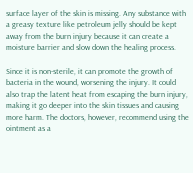surface layer of the skin is missing. Any substance with a greasy texture like petroleum jelly should be kept away from the burn injury because it can create a moisture barrier and slow down the healing process.

Since it is non-sterile, it can promote the growth of bacteria in the wound, worsening the injury. It could also trap the latent heat from escaping the burn injury, making it go deeper into the skin tissues and causing more harm. The doctors, however, recommend using the ointment as a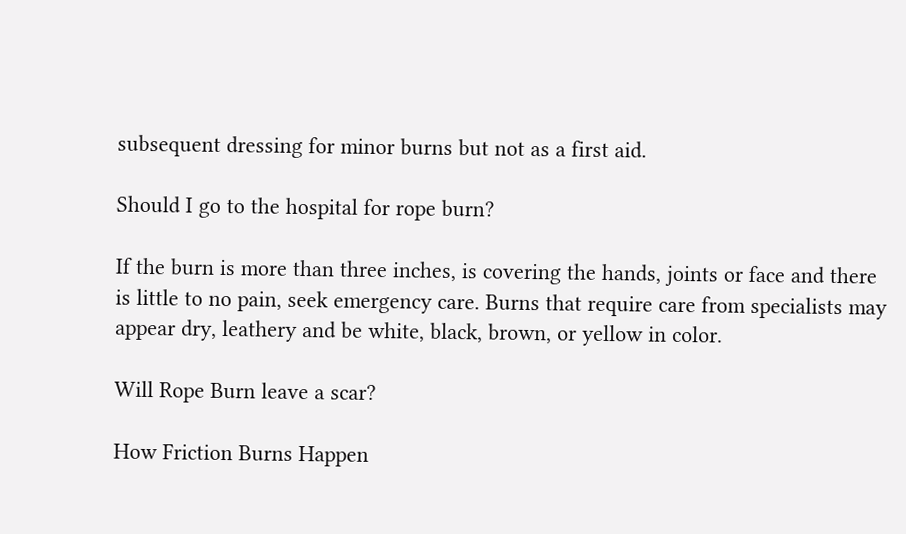subsequent dressing for minor burns but not as a first aid.

Should I go to the hospital for rope burn?

If the burn is more than three inches, is covering the hands, joints or face and there is little to no pain, seek emergency care. Burns that require care from specialists may appear dry, leathery and be white, black, brown, or yellow in color.

Will Rope Burn leave a scar?

How Friction Burns Happen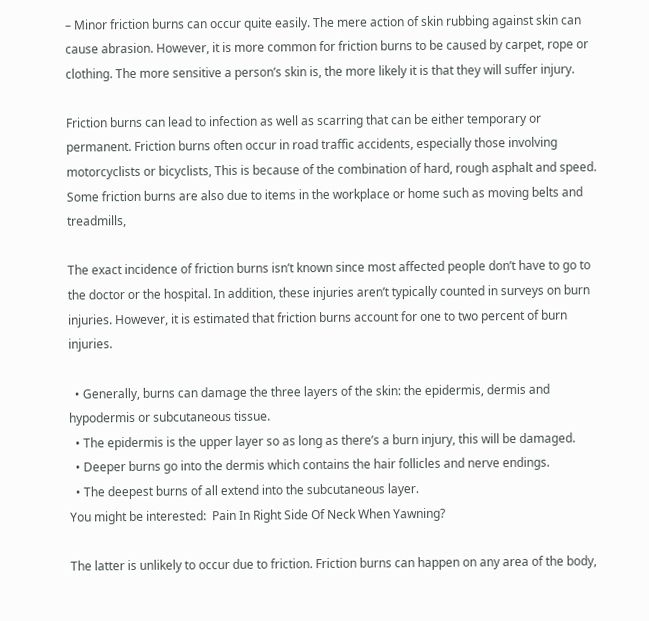– Minor friction burns can occur quite easily. The mere action of skin rubbing against skin can cause abrasion. However, it is more common for friction burns to be caused by carpet, rope or clothing. The more sensitive a person’s skin is, the more likely it is that they will suffer injury.

Friction burns can lead to infection as well as scarring that can be either temporary or permanent. Friction burns often occur in road traffic accidents, especially those involving motorcyclists or bicyclists, This is because of the combination of hard, rough asphalt and speed. Some friction burns are also due to items in the workplace or home such as moving belts and treadmills,

The exact incidence of friction burns isn’t known since most affected people don’t have to go to the doctor or the hospital. In addition, these injuries aren’t typically counted in surveys on burn injuries. However, it is estimated that friction burns account for one to two percent of burn injuries.

  • Generally, burns can damage the three layers of the skin: the epidermis, dermis and hypodermis or subcutaneous tissue.
  • The epidermis is the upper layer so as long as there’s a burn injury, this will be damaged.
  • Deeper burns go into the dermis which contains the hair follicles and nerve endings.
  • The deepest burns of all extend into the subcutaneous layer.
You might be interested:  Pain In Right Side Of Neck When Yawning?

The latter is unlikely to occur due to friction. Friction burns can happen on any area of the body,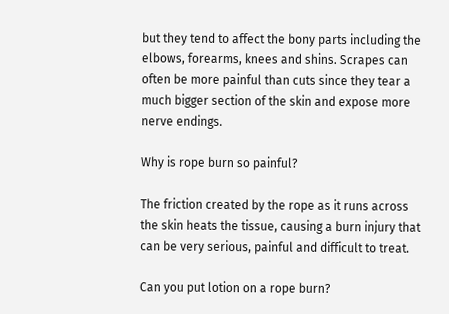but they tend to affect the bony parts including the elbows, forearms, knees and shins. Scrapes can often be more painful than cuts since they tear a much bigger section of the skin and expose more nerve endings.

Why is rope burn so painful?

The friction created by the rope as it runs across the skin heats the tissue, causing a burn injury that can be very serious, painful and difficult to treat.

Can you put lotion on a rope burn?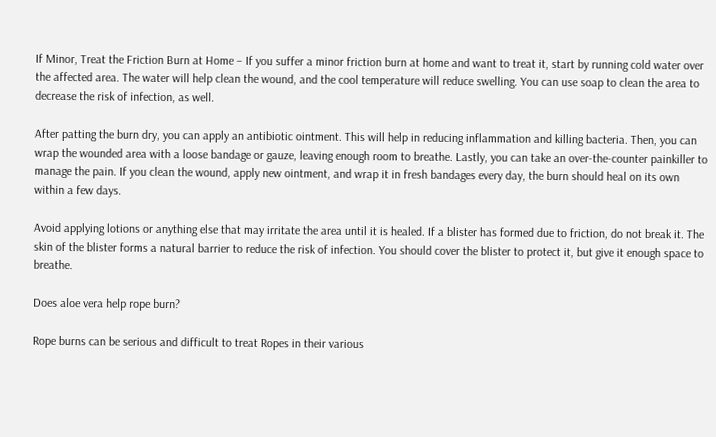If Minor, Treat the Friction Burn at Home – If you suffer a minor friction burn at home and want to treat it, start by running cold water over the affected area. The water will help clean the wound, and the cool temperature will reduce swelling. You can use soap to clean the area to decrease the risk of infection, as well.

After patting the burn dry, you can apply an antibiotic ointment. This will help in reducing inflammation and killing bacteria. Then, you can wrap the wounded area with a loose bandage or gauze, leaving enough room to breathe. Lastly, you can take an over-the-counter painkiller to manage the pain. If you clean the wound, apply new ointment, and wrap it in fresh bandages every day, the burn should heal on its own within a few days.

Avoid applying lotions or anything else that may irritate the area until it is healed. If a blister has formed due to friction, do not break it. The skin of the blister forms a natural barrier to reduce the risk of infection. You should cover the blister to protect it, but give it enough space to breathe.

Does aloe vera help rope burn?

Rope burns can be serious and difficult to treat Ropes in their various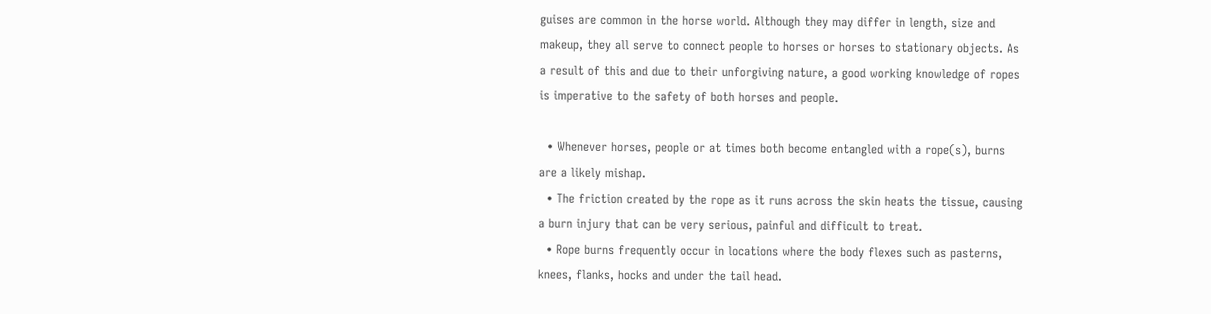guises are common in the horse world. Although they may differ in length, size and makeup, they all serve to connect people to horses or horses to stationary objects. As a result of this and due to their unforgiving nature, a good working knowledge of ropes is imperative to the safety of both horses and people.

  • Whenever horses, people or at times both become entangled with a rope(s), burns are a likely mishap.
  • The friction created by the rope as it runs across the skin heats the tissue, causing a burn injury that can be very serious, painful and difficult to treat.
  • Rope burns frequently occur in locations where the body flexes such as pasterns, knees, flanks, hocks and under the tail head.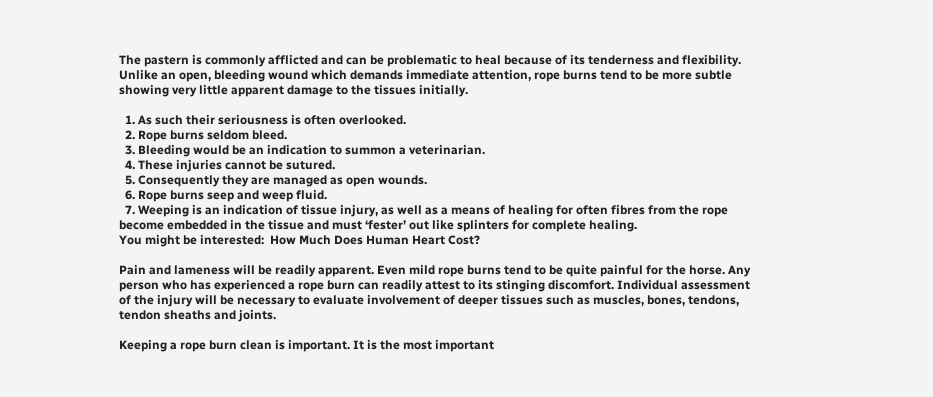The pastern is commonly afflicted and can be problematic to heal because of its tenderness and flexibility. Unlike an open, bleeding wound which demands immediate attention, rope burns tend to be more subtle showing very little apparent damage to the tissues initially.

  1. As such their seriousness is often overlooked.
  2. Rope burns seldom bleed.
  3. Bleeding would be an indication to summon a veterinarian.
  4. These injuries cannot be sutured.
  5. Consequently they are managed as open wounds.
  6. Rope burns seep and weep fluid.
  7. Weeping is an indication of tissue injury, as well as a means of healing for often fibres from the rope become embedded in the tissue and must ‘fester’ out like splinters for complete healing.
You might be interested:  How Much Does Human Heart Cost?

Pain and lameness will be readily apparent. Even mild rope burns tend to be quite painful for the horse. Any person who has experienced a rope burn can readily attest to its stinging discomfort. Individual assessment of the injury will be necessary to evaluate involvement of deeper tissues such as muscles, bones, tendons, tendon sheaths and joints.

Keeping a rope burn clean is important. It is the most important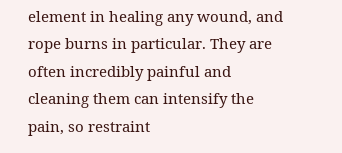element in healing any wound, and rope burns in particular. They are often incredibly painful and cleaning them can intensify the pain, so restraint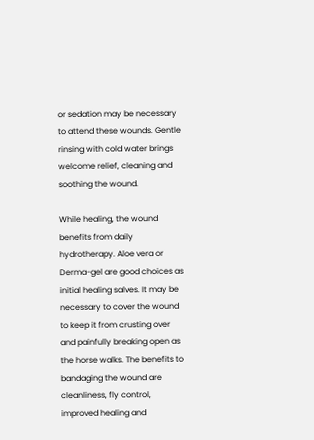or sedation may be necessary to attend these wounds. Gentle rinsing with cold water brings welcome relief, cleaning and soothing the wound.

While healing, the wound benefits from daily hydrotherapy. Aloe vera or Derma-gel are good choices as initial healing salves. It may be necessary to cover the wound to keep it from crusting over and painfully breaking open as the horse walks. The benefits to bandaging the wound are cleanliness, fly control, improved healing and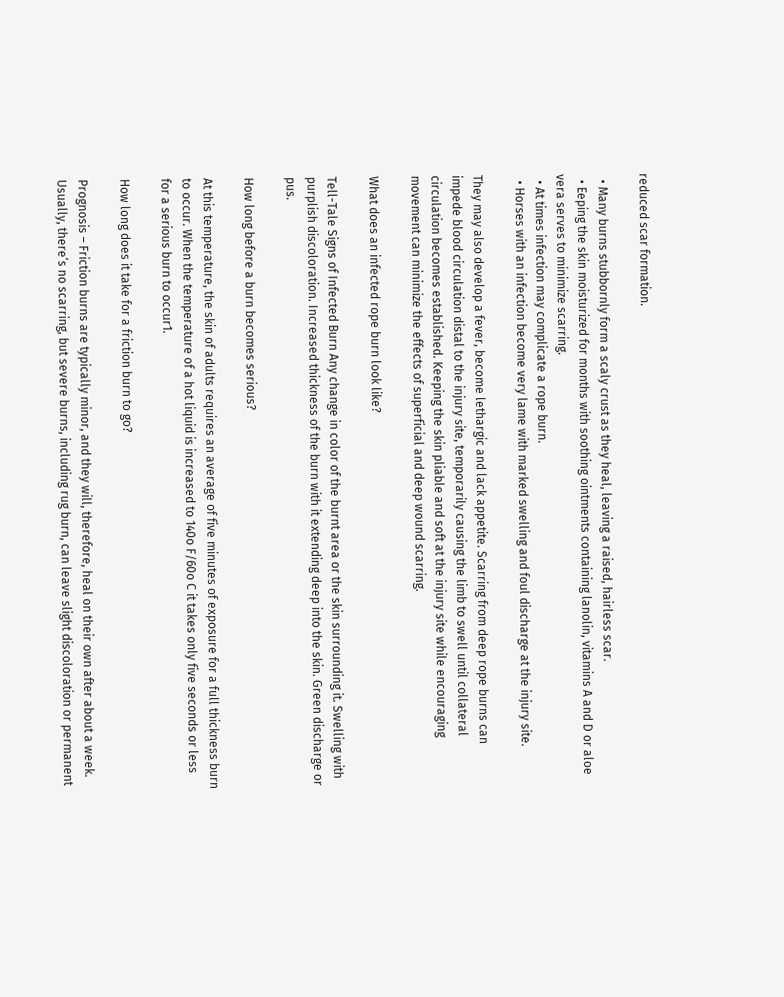reduced scar formation.

  • Many burns stubbornly form a scaly crust as they heal, leaving a raised, hairless scar.
  • Eeping the skin moisturized for months with soothing ointments containing lanolin, vitamins A and D or aloe vera serves to minimize scarring.
  • At times infection may complicate a rope burn.
  • Horses with an infection become very lame with marked swelling and foul discharge at the injury site.

They may also develop a fever, become lethargic and lack appetite. Scarring from deep rope burns can impede blood circulation distal to the injury site, temporarily causing the limb to swell until collateral circulation becomes established. Keeping the skin pliable and soft at the injury site while encouraging movement can minimize the effects of superficial and deep wound scarring.

What does an infected rope burn look like?

Tell-Tale Signs of Infected Burn Any change in color of the burnt area or the skin surrounding it. Swelling with purplish discoloration. Increased thickness of the burn with it extending deep into the skin. Green discharge or pus.

How long before a burn becomes serious?

At this temperature, the skin of adults requires an average of five minutes of exposure for a full thickness burn to occur. When the temperature of a hot liquid is increased to 140o F/60o C it takes only five seconds or less for a serious burn to occur1.

How long does it take for a friction burn to go?

Prognosis – Friction burns are typically minor, and they will, therefore, heal on their own after about a week. Usually, there’s no scarring, but severe burns, including rug burn, can leave slight discoloration or permanent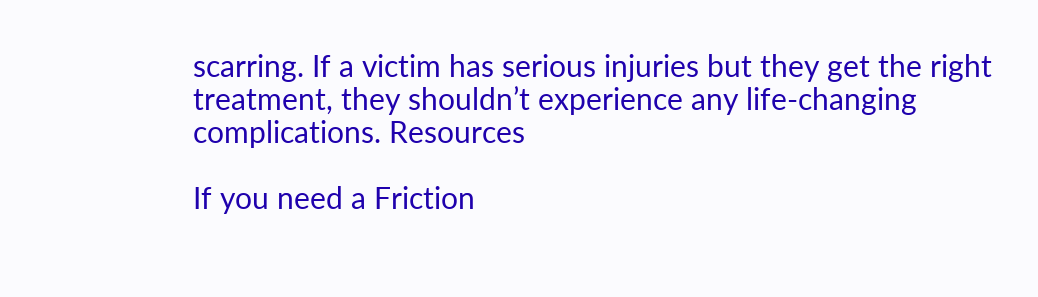scarring. If a victim has serious injuries but they get the right treatment, they shouldn’t experience any life-changing complications. Resources

If you need a Friction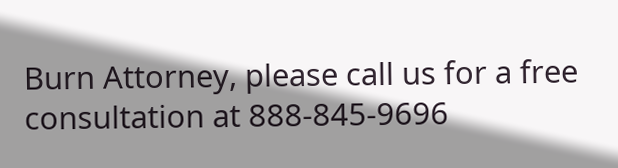Burn Attorney, please call us for a free consultation at 888-845-9696